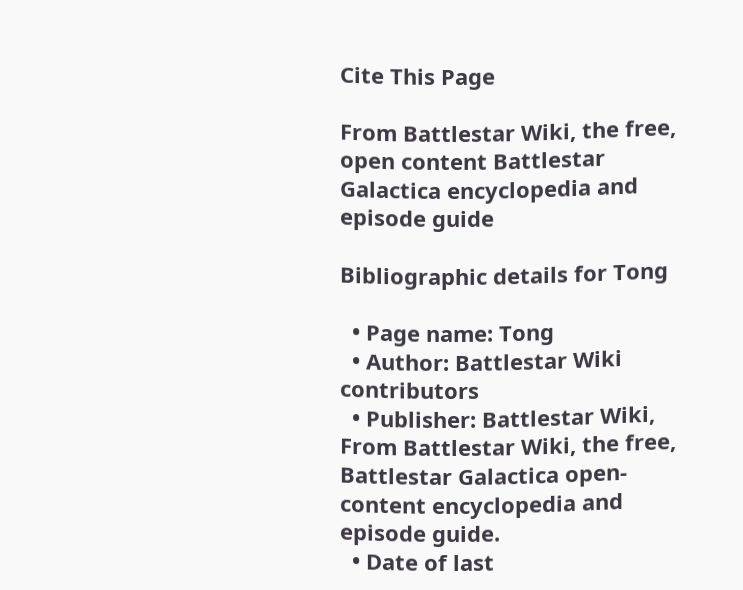Cite This Page

From Battlestar Wiki, the free, open content Battlestar Galactica encyclopedia and episode guide

Bibliographic details for Tong

  • Page name: Tong
  • Author: Battlestar Wiki contributors
  • Publisher: Battlestar Wiki, From Battlestar Wiki, the free, Battlestar Galactica open-content encyclopedia and episode guide.
  • Date of last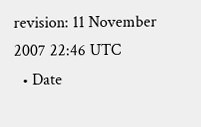revision: 11 November 2007 22:46 UTC
  • Date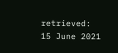retrieved: 15 June 2021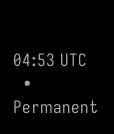04:53 UTC
  • Permanent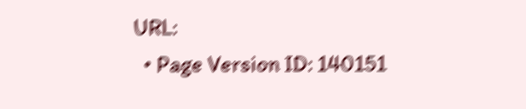URL:
  • Page Version ID: 140151